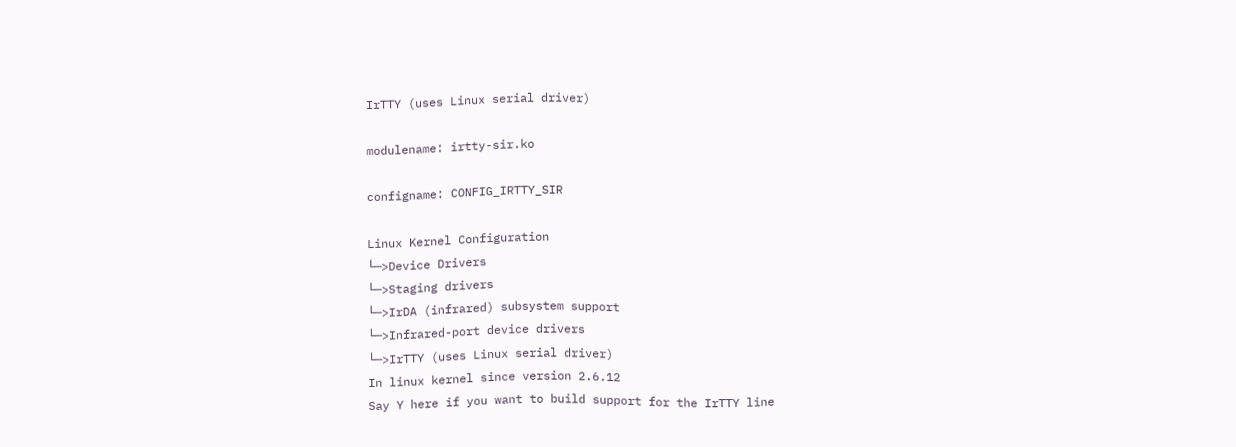IrTTY (uses Linux serial driver)

modulename: irtty-sir.ko

configname: CONFIG_IRTTY_SIR

Linux Kernel Configuration
└─>Device Drivers
└─>Staging drivers
└─>IrDA (infrared) subsystem support
└─>Infrared-port device drivers
└─>IrTTY (uses Linux serial driver)
In linux kernel since version 2.6.12
Say Y here if you want to build support for the IrTTY line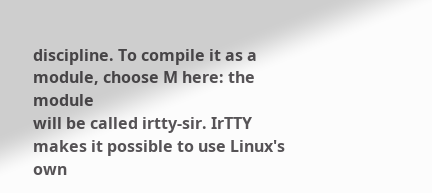discipline. To compile it as a module, choose M here: the module
will be called irtty-sir. IrTTY makes it possible to use Linux's
own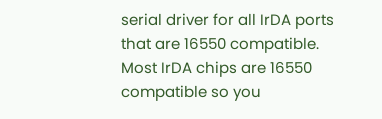serial driver for all IrDA ports that are 16550 compatible.
Most IrDA chips are 16550 compatible so you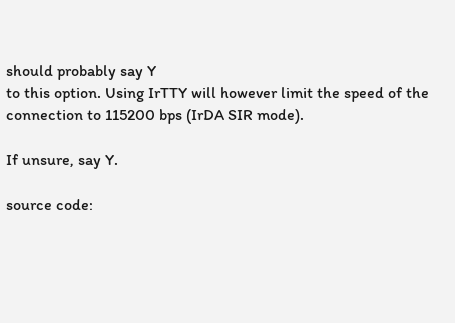should probably say Y
to this option. Using IrTTY will however limit the speed of the
connection to 115200 bps (IrDA SIR mode).

If unsure, say Y.

source code: